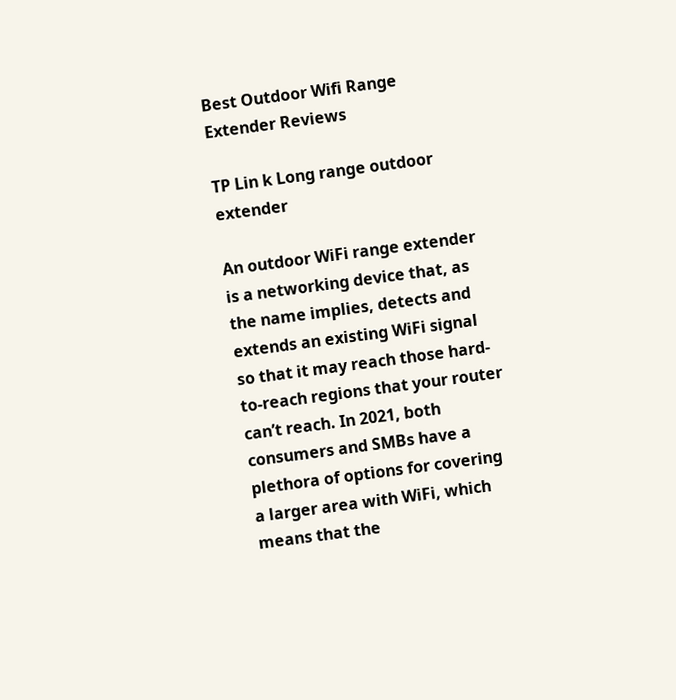Best Outdoor Wifi Range Extender Reviews

TP Lin k Long range outdoor extender

An outdoor WiFi range extender is a networking device that, as the name implies, detects and extends an existing WiFi signal so that it may reach those hard-to-reach regions that your router can’t reach. In 2021, both consumers and SMBs have a plethora of options for covering a larger area with WiFi, which means that the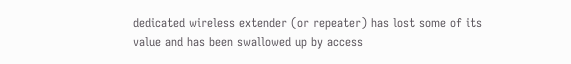dedicated wireless extender (or repeater) has lost some of its value and has been swallowed up by access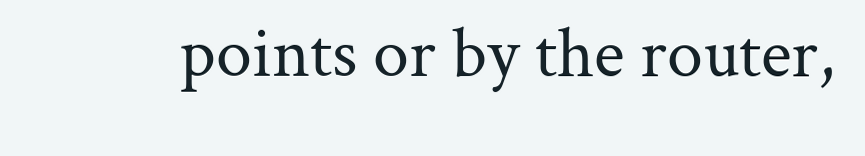points or by the router,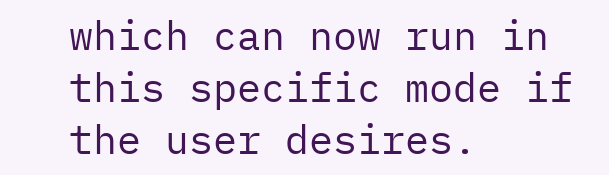which can now run in this specific mode if the user desires.